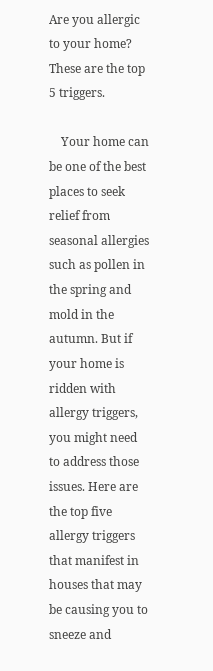Are you allergic to your home? These are the top 5 triggers.

    Your home can be one of the best places to seek relief from seasonal allergies such as pollen in the spring and mold in the autumn. But if your home is ridden with allergy triggers, you might need to address those issues. Here are the top five allergy triggers that manifest in houses that may be causing you to sneeze and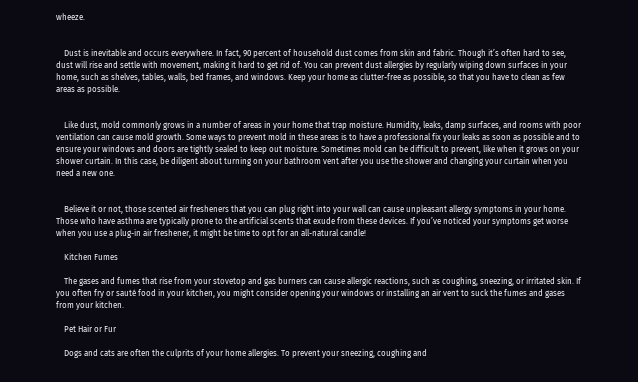wheeze.


    Dust is inevitable and occurs everywhere. In fact, 90 percent of household dust comes from skin and fabric. Though it’s often hard to see, dust will rise and settle with movement, making it hard to get rid of. You can prevent dust allergies by regularly wiping down surfaces in your home, such as shelves, tables, walls, bed frames, and windows. Keep your home as clutter-free as possible, so that you have to clean as few areas as possible.


    Like dust, mold commonly grows in a number of areas in your home that trap moisture. Humidity, leaks, damp surfaces, and rooms with poor ventilation can cause mold growth. Some ways to prevent mold in these areas is to have a professional fix your leaks as soon as possible and to ensure your windows and doors are tightly sealed to keep out moisture. Sometimes mold can be difficult to prevent, like when it grows on your shower curtain. In this case, be diligent about turning on your bathroom vent after you use the shower and changing your curtain when you need a new one.


    Believe it or not, those scented air fresheners that you can plug right into your wall can cause unpleasant allergy symptoms in your home. Those who have asthma are typically prone to the artificial scents that exude from these devices. If you’ve noticed your symptoms get worse when you use a plug-in air freshener, it might be time to opt for an all-natural candle!

    Kitchen Fumes

    The gases and fumes that rise from your stovetop and gas burners can cause allergic reactions, such as coughing, sneezing, or irritated skin. If you often fry or sauté food in your kitchen, you might consider opening your windows or installing an air vent to suck the fumes and gases from your kitchen.

    Pet Hair or Fur

    Dogs and cats are often the culprits of your home allergies. To prevent your sneezing, coughing and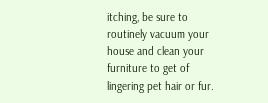itching, be sure to routinely vacuum your house and clean your furniture to get of lingering pet hair or fur.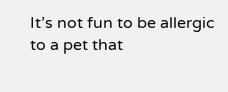It’s not fun to be allergic to a pet that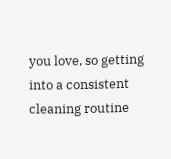you love, so getting into a consistent cleaning routine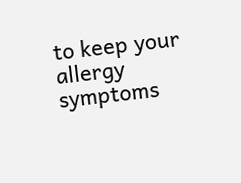to keep your allergy symptoms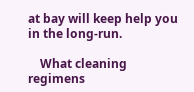at bay will keep help you in the long-run.

    What cleaning regimens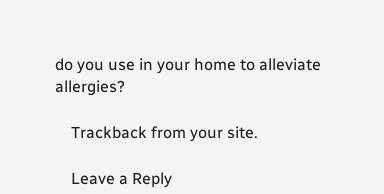do you use in your home to alleviate allergies?

    Trackback from your site.

    Leave a Reply